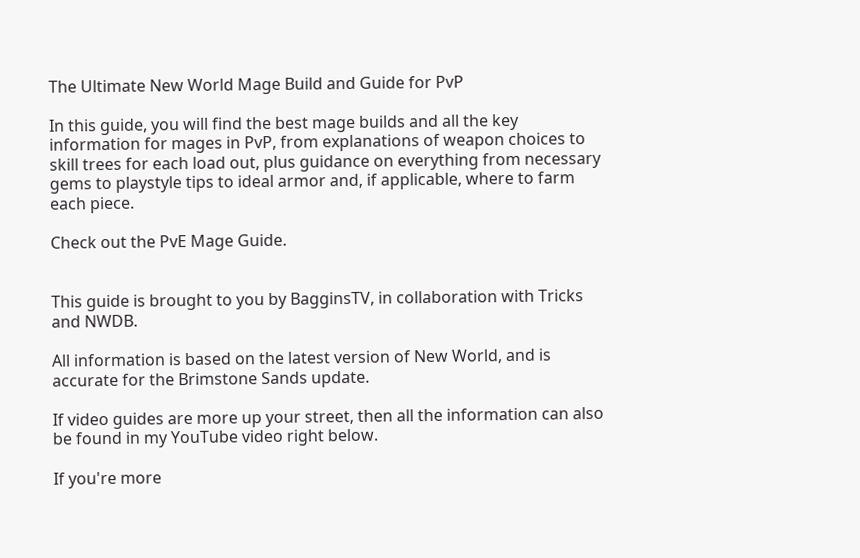The Ultimate New World Mage Build and Guide for PvP

In this guide, you will find the best mage builds and all the key information for mages in PvP, from explanations of weapon choices to skill trees for each load out, plus guidance on everything from necessary gems to playstyle tips to ideal armor and, if applicable, where to farm each piece.

Check out the PvE Mage Guide.


This guide is brought to you by BagginsTV, in collaboration with Tricks and NWDB.

All information is based on the latest version of New World, and is accurate for the Brimstone Sands update.

If video guides are more up your street, then all the information can also be found in my YouTube video right below.

If you're more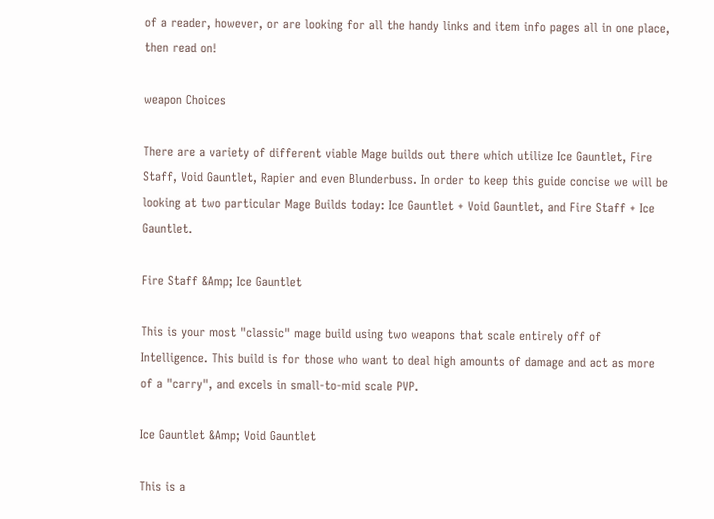of a reader, however, or are looking for all the handy links and item info pages all in one place, then read on!

weapon Choices

There are a variety of different viable Mage builds out there which utilize Ice Gauntlet, Fire Staff, Void Gauntlet, Rapier and even Blunderbuss. In order to keep this guide concise we will be looking at two particular Mage Builds today: Ice Gauntlet + Void Gauntlet, and Fire Staff + Ice Gauntlet.

Fire Staff &Amp; Ice Gauntlet

This is your most "classic" mage build using two weapons that scale entirely off of Intelligence. This build is for those who want to deal high amounts of damage and act as more of a "carry", and excels in small-to-mid scale PVP.

Ice Gauntlet &Amp; Void Gauntlet

This is a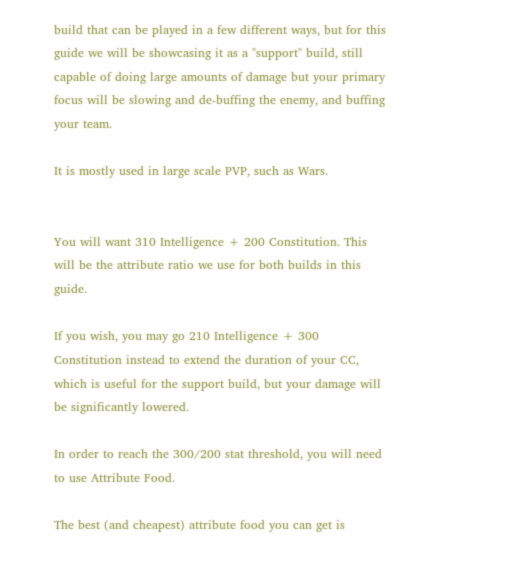build that can be played in a few different ways, but for this guide we will be showcasing it as a "support" build, still capable of doing large amounts of damage but your primary focus will be slowing and de-buffing the enemy, and buffing your team.

It is mostly used in large scale PVP, such as Wars.


You will want 310 Intelligence + 200 Constitution. This will be the attribute ratio we use for both builds in this guide.

If you wish, you may go 210 Intelligence + 300 Constitution instead to extend the duration of your CC, which is useful for the support build, but your damage will be significantly lowered.

In order to reach the 300/200 stat threshold, you will need to use Attribute Food.

The best (and cheapest) attribute food you can get is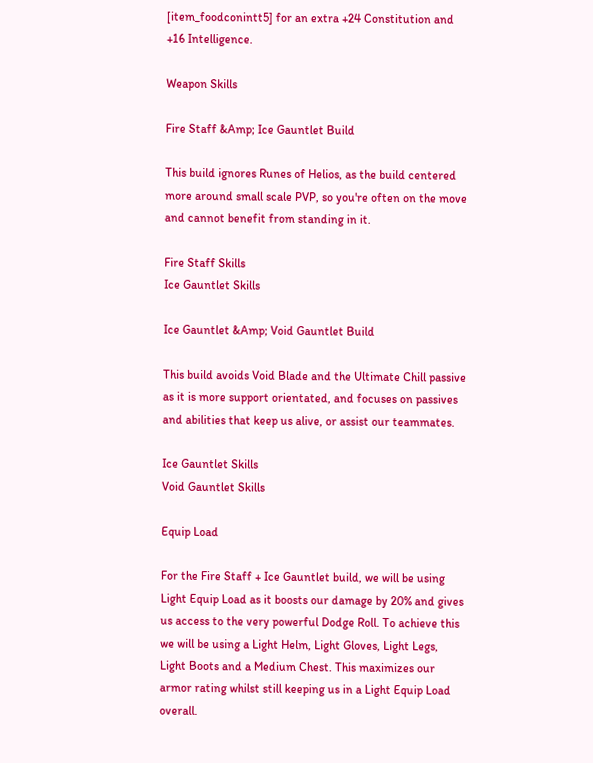[item_foodconintt5] for an extra +24 Constitution and +16 Intelligence.

Weapon Skills

Fire Staff &Amp; Ice Gauntlet Build

This build ignores Runes of Helios, as the build centered more around small scale PVP, so you're often on the move and cannot benefit from standing in it.

Fire Staff Skills
Ice Gauntlet Skills

Ice Gauntlet &Amp; Void Gauntlet Build

This build avoids Void Blade and the Ultimate Chill passive as it is more support orientated, and focuses on passives and abilities that keep us alive, or assist our teammates.

Ice Gauntlet Skills
Void Gauntlet Skills

Equip Load

For the Fire Staff + Ice Gauntlet build, we will be using Light Equip Load as it boosts our damage by 20% and gives us access to the very powerful Dodge Roll. To achieve this we will be using a Light Helm, Light Gloves, Light Legs, Light Boots and a Medium Chest. This maximizes our armor rating whilst still keeping us in a Light Equip Load overall.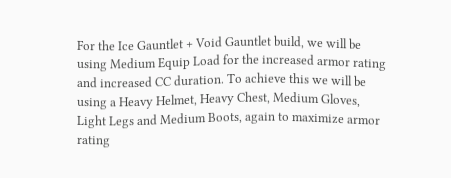For the Ice Gauntlet + Void Gauntlet build, we will be using Medium Equip Load for the increased armor rating and increased CC duration. To achieve this we will be using a Heavy Helmet, Heavy Chest, Medium Gloves, Light Legs and Medium Boots, again to maximize armor rating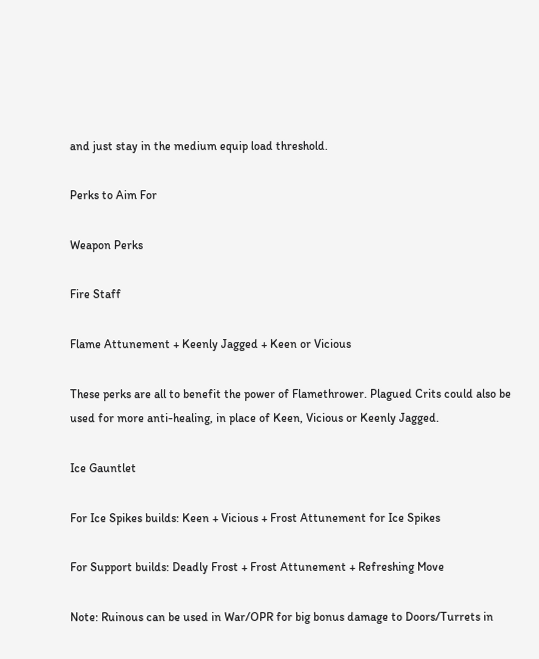and just stay in the medium equip load threshold.

Perks to Aim For

Weapon Perks

Fire Staff

Flame Attunement + Keenly Jagged + Keen or Vicious

These perks are all to benefit the power of Flamethrower. Plagued Crits could also be used for more anti-healing, in place of Keen, Vicious or Keenly Jagged.

Ice Gauntlet

For Ice Spikes builds: Keen + Vicious + Frost Attunement for Ice Spikes

For Support builds: Deadly Frost + Frost Attunement + Refreshing Move

Note: Ruinous can be used in War/OPR for big bonus damage to Doors/Turrets in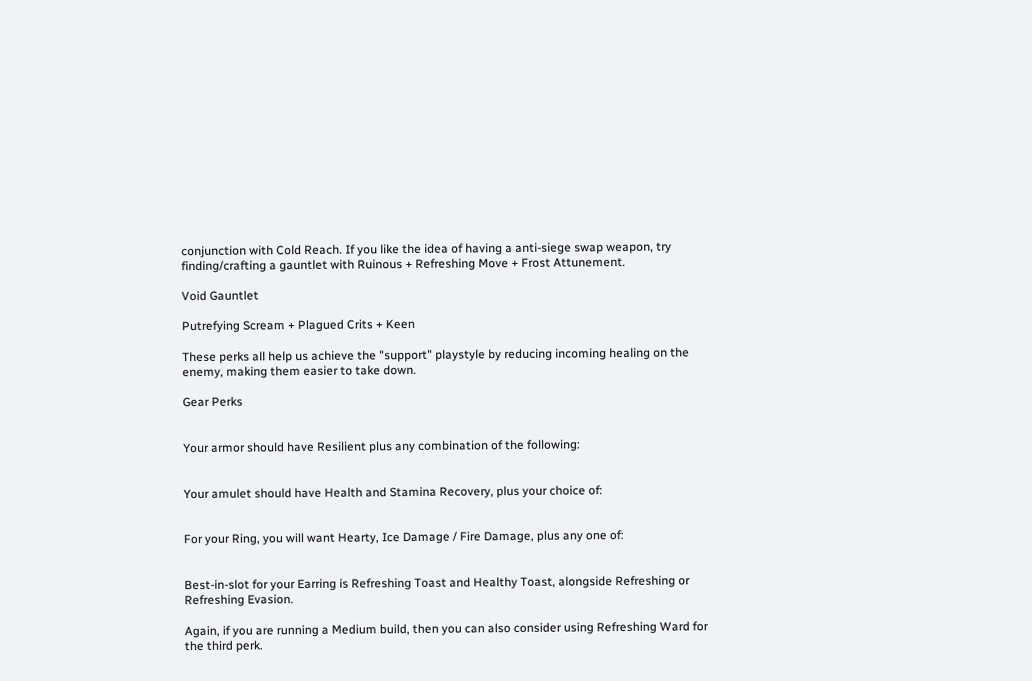conjunction with Cold Reach. If you like the idea of having a anti-siege swap weapon, try finding/crafting a gauntlet with Ruinous + Refreshing Move + Frost Attunement.

Void Gauntlet

Putrefying Scream + Plagued Crits + Keen

These perks all help us achieve the "support" playstyle by reducing incoming healing on the enemy, making them easier to take down.

Gear Perks


Your armor should have Resilient plus any combination of the following:


Your amulet should have Health and Stamina Recovery, plus your choice of:


For your Ring, you will want Hearty, Ice Damage / Fire Damage, plus any one of:


Best-in-slot for your Earring is Refreshing Toast and Healthy Toast, alongside Refreshing or Refreshing Evasion.

Again, if you are running a Medium build, then you can also consider using Refreshing Ward for the third perk.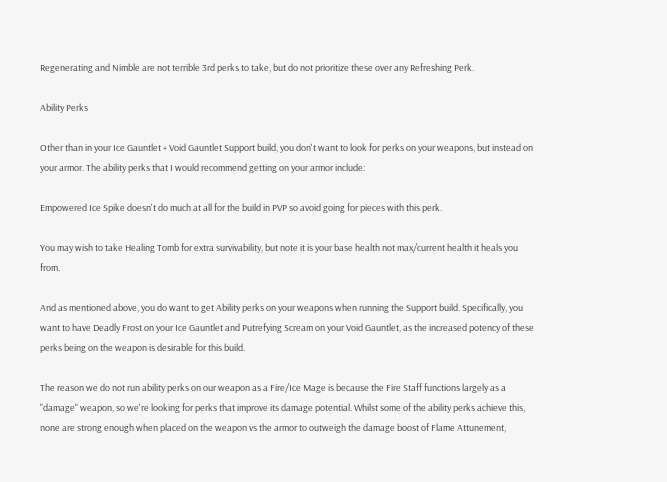Regenerating and Nimble are not terrible 3rd perks to take, but do not prioritize these over any Refreshing Perk.

Ability Perks

Other than in your Ice Gauntlet + Void Gauntlet Support build, you don't want to look for perks on your weapons, but instead on your armor. The ability perks that I would recommend getting on your armor include:

Empowered Ice Spike doesn't do much at all for the build in PVP so avoid going for pieces with this perk.

You may wish to take Healing Tomb for extra survivability, but note it is your base health not max/current health it heals you from.

And as mentioned above, you do want to get Ability perks on your weapons when running the Support build. Specifically, you want to have Deadly Frost on your Ice Gauntlet and Putrefying Scream on your Void Gauntlet, as the increased potency of these perks being on the weapon is desirable for this build.

The reason we do not run ability perks on our weapon as a Fire/Ice Mage is because the Fire Staff functions largely as a "damage" weapon, so we're looking for perks that improve its damage potential. Whilst some of the ability perks achieve this, none are strong enough when placed on the weapon vs the armor to outweigh the damage boost of Flame Attunement,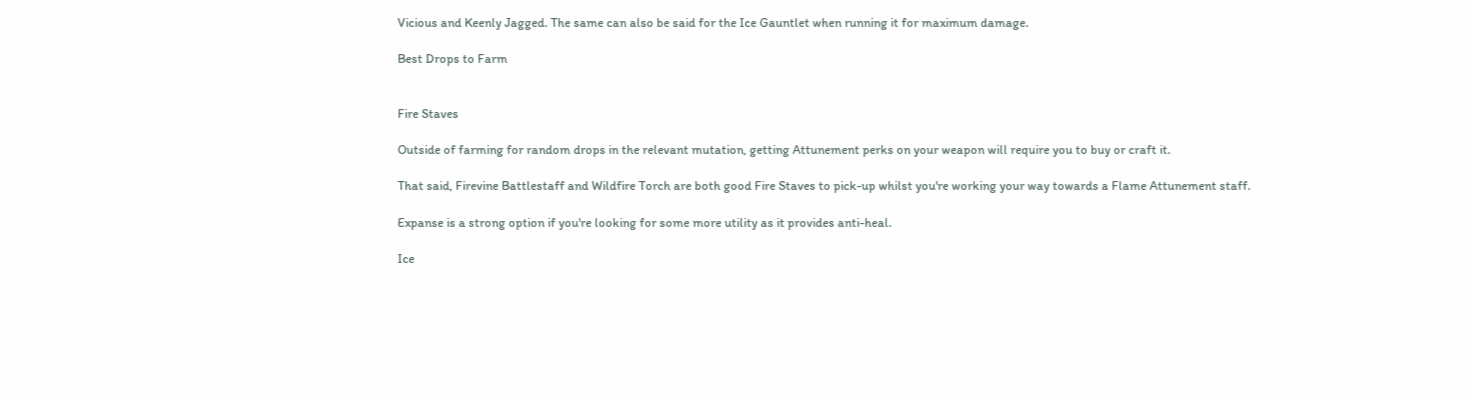Vicious and Keenly Jagged. The same can also be said for the Ice Gauntlet when running it for maximum damage.

Best Drops to Farm


Fire Staves

Outside of farming for random drops in the relevant mutation, getting Attunement perks on your weapon will require you to buy or craft it.

That said, Firevine Battlestaff and Wildfire Torch are both good Fire Staves to pick-up whilst you're working your way towards a Flame Attunement staff.

Expanse is a strong option if you're looking for some more utility as it provides anti-heal.

Ice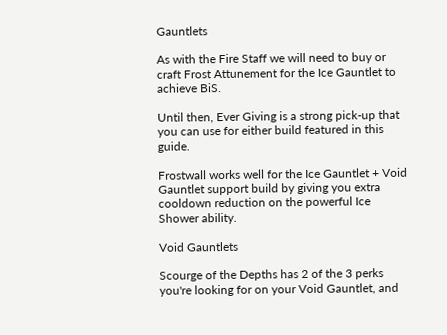Gauntlets

As with the Fire Staff we will need to buy or craft Frost Attunement for the Ice Gauntlet to achieve BiS.

Until then, Ever Giving is a strong pick-up that you can use for either build featured in this guide.

Frostwall works well for the Ice Gauntlet + Void Gauntlet support build by giving you extra cooldown reduction on the powerful Ice Shower ability.

Void Gauntlets

Scourge of the Depths has 2 of the 3 perks you're looking for on your Void Gauntlet, and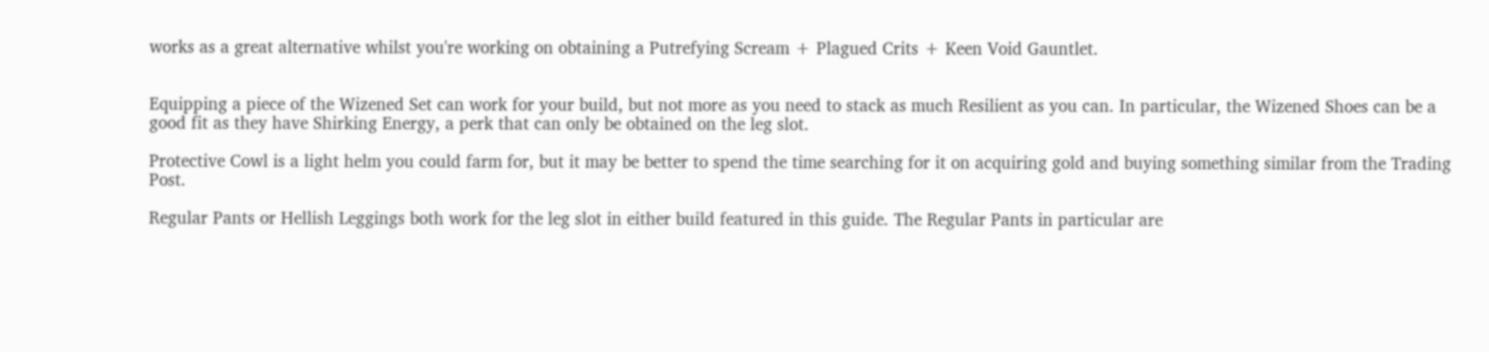works as a great alternative whilst you're working on obtaining a Putrefying Scream + Plagued Crits + Keen Void Gauntlet.


Equipping a piece of the Wizened Set can work for your build, but not more as you need to stack as much Resilient as you can. In particular, the Wizened Shoes can be a good fit as they have Shirking Energy, a perk that can only be obtained on the leg slot.

Protective Cowl is a light helm you could farm for, but it may be better to spend the time searching for it on acquiring gold and buying something similar from the Trading Post.

Regular Pants or Hellish Leggings both work for the leg slot in either build featured in this guide. The Regular Pants in particular are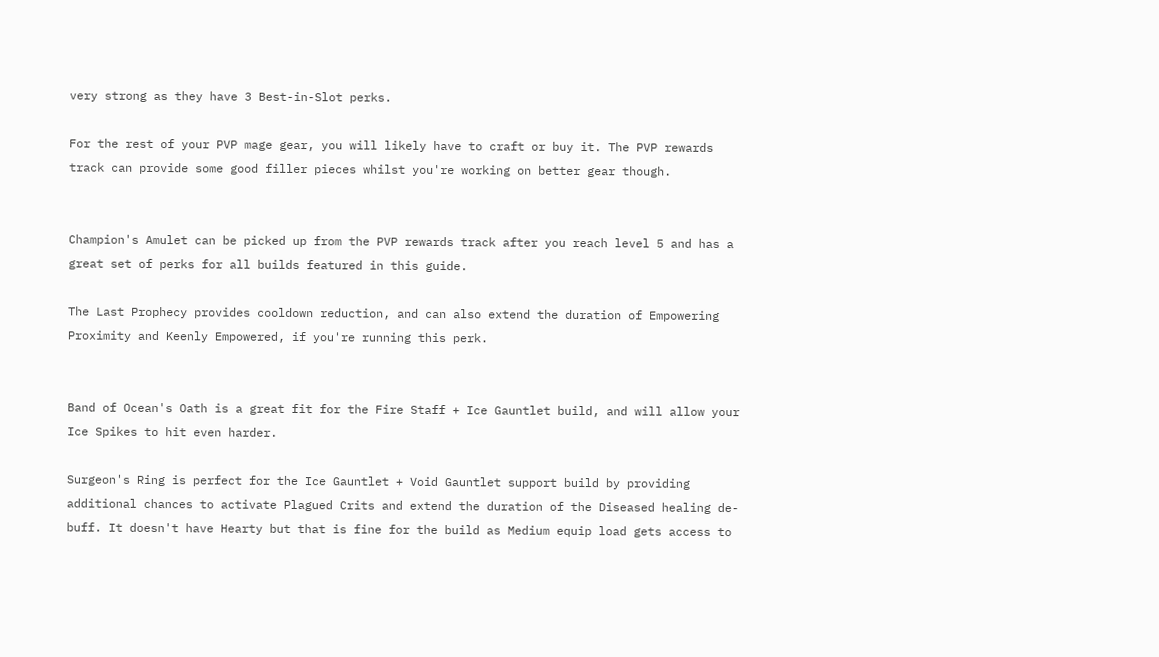very strong as they have 3 Best-in-Slot perks.

For the rest of your PVP mage gear, you will likely have to craft or buy it. The PVP rewards track can provide some good filler pieces whilst you're working on better gear though.


Champion's Amulet can be picked up from the PVP rewards track after you reach level 5 and has a great set of perks for all builds featured in this guide.

The Last Prophecy provides cooldown reduction, and can also extend the duration of Empowering Proximity and Keenly Empowered, if you're running this perk.


Band of Ocean's Oath is a great fit for the Fire Staff + Ice Gauntlet build, and will allow your Ice Spikes to hit even harder.

Surgeon's Ring is perfect for the Ice Gauntlet + Void Gauntlet support build by providing additional chances to activate Plagued Crits and extend the duration of the Diseased healing de-buff. It doesn't have Hearty but that is fine for the build as Medium equip load gets access to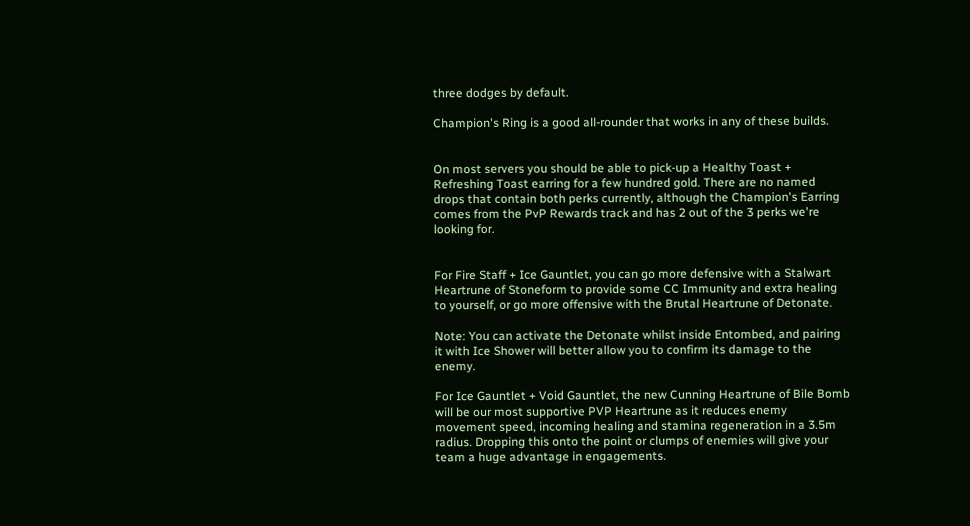three dodges by default.

Champion's Ring is a good all-rounder that works in any of these builds.


On most servers you should be able to pick-up a Healthy Toast + Refreshing Toast earring for a few hundred gold. There are no named drops that contain both perks currently, although the Champion's Earring comes from the PvP Rewards track and has 2 out of the 3 perks we're looking for.


For Fire Staff + Ice Gauntlet, you can go more defensive with a Stalwart Heartrune of Stoneform to provide some CC Immunity and extra healing to yourself, or go more offensive with the Brutal Heartrune of Detonate.

Note: You can activate the Detonate whilst inside Entombed, and pairing it with Ice Shower will better allow you to confirm its damage to the enemy.

For Ice Gauntlet + Void Gauntlet, the new Cunning Heartrune of Bile Bomb will be our most supportive PVP Heartrune as it reduces enemy movement speed, incoming healing and stamina regeneration in a 3.5m radius. Dropping this onto the point or clumps of enemies will give your team a huge advantage in engagements.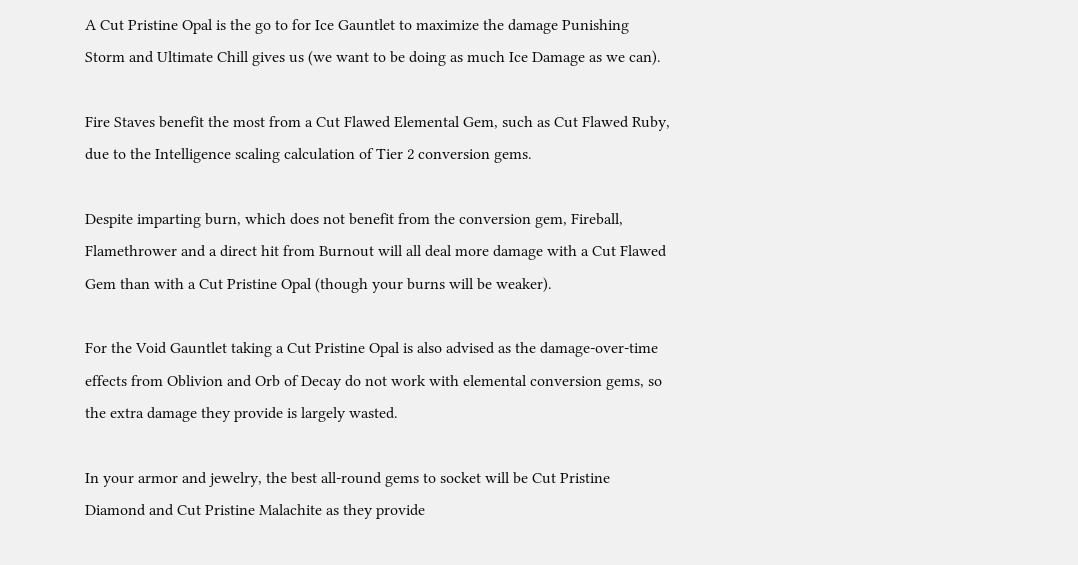A Cut Pristine Opal is the go to for Ice Gauntlet to maximize the damage Punishing Storm and Ultimate Chill gives us (we want to be doing as much Ice Damage as we can).

Fire Staves benefit the most from a Cut Flawed Elemental Gem, such as Cut Flawed Ruby, due to the Intelligence scaling calculation of Tier 2 conversion gems.

Despite imparting burn, which does not benefit from the conversion gem, Fireball, Flamethrower and a direct hit from Burnout will all deal more damage with a Cut Flawed Gem than with a Cut Pristine Opal (though your burns will be weaker).

For the Void Gauntlet taking a Cut Pristine Opal is also advised as the damage-over-time effects from Oblivion and Orb of Decay do not work with elemental conversion gems, so the extra damage they provide is largely wasted.

In your armor and jewelry, the best all-round gems to socket will be Cut Pristine Diamond and Cut Pristine Malachite as they provide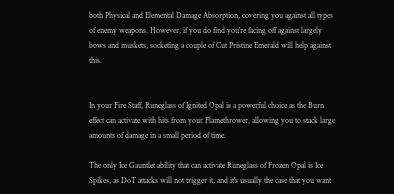both Physical and Elemental Damage Absorption, covering you against all types of enemy weapons. However, if you do find you're facing off against largely bows and muskets, socketing a couple of Cut Pristine Emerald will help against this.


In your Fire Staff, Runeglass of Ignited Opal is a powerful choice as the Burn effect can activate with hits from your Flamethrower, allowing you to stack large amounts of damage in a small period of time.

The only Ice Gauntlet ability that can activate Runeglass of Frozen Opal is Ice Spikes, as DoT attacks will not trigger it, and it's usually the case that you want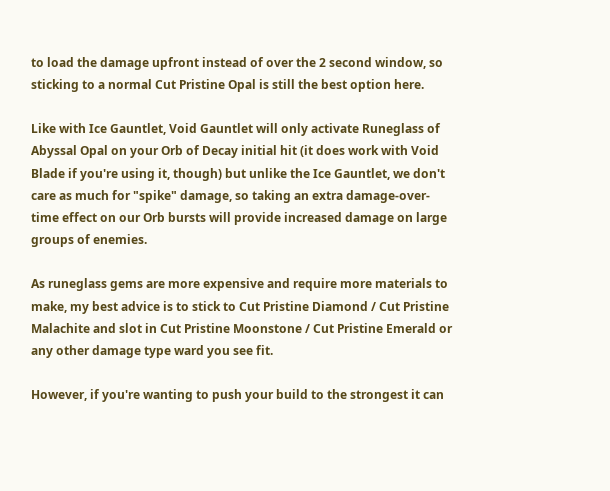to load the damage upfront instead of over the 2 second window, so sticking to a normal Cut Pristine Opal is still the best option here.

Like with Ice Gauntlet, Void Gauntlet will only activate Runeglass of Abyssal Opal on your Orb of Decay initial hit (it does work with Void Blade if you're using it, though) but unlike the Ice Gauntlet, we don't care as much for "spike" damage, so taking an extra damage-over-time effect on our Orb bursts will provide increased damage on large groups of enemies.

As runeglass gems are more expensive and require more materials to make, my best advice is to stick to Cut Pristine Diamond / Cut Pristine Malachite and slot in Cut Pristine Moonstone / Cut Pristine Emerald or any other damage type ward you see fit.

However, if you're wanting to push your build to the strongest it can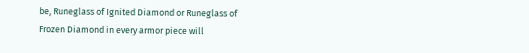be, Runeglass of Ignited Diamond or Runeglass of Frozen Diamond in every armor piece will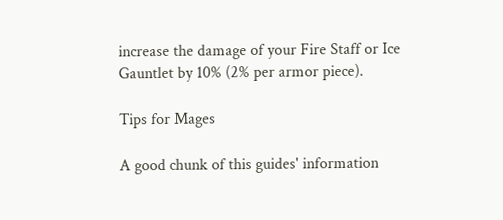increase the damage of your Fire Staff or Ice Gauntlet by 10% (2% per armor piece).

Tips for Mages

A good chunk of this guides' information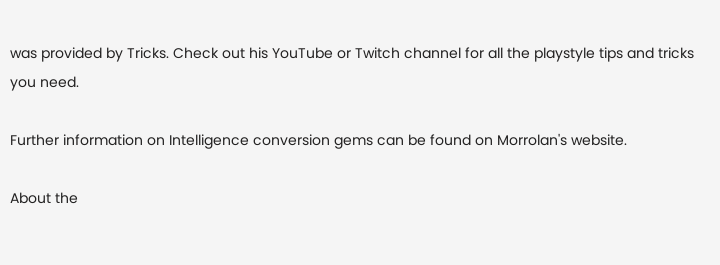was provided by Tricks. Check out his YouTube or Twitch channel for all the playstyle tips and tricks you need.

Further information on Intelligence conversion gems can be found on Morrolan's website.

About the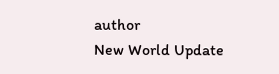author
New World Update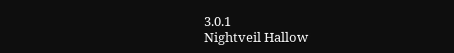3.0.1
Nightveil Hallow